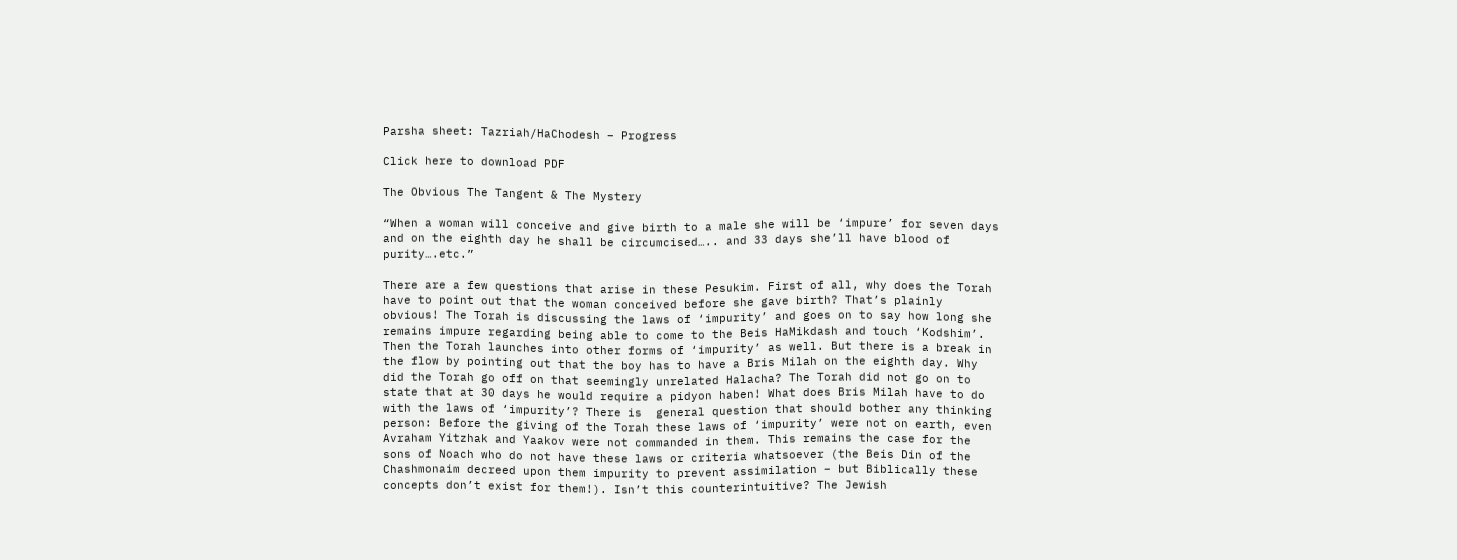Parsha sheet: Tazriah/HaChodesh – Progress

Click here to download PDF

The Obvious The Tangent & The Mystery

“When a woman will conceive and give birth to a male she will be ‘impure’ for seven days and on the eighth day he shall be circumcised….. and 33 days she’ll have blood of purity….etc.”

There are a few questions that arise in these Pesukim. First of all, why does the Torah have to point out that the woman conceived before she gave birth? That’s plainly obvious! The Torah is discussing the laws of ‘impurity’ and goes on to say how long she remains impure regarding being able to come to the Beis HaMikdash and touch ‘Kodshim’. Then the Torah launches into other forms of ‘impurity’ as well. But there is a break in the flow by pointing out that the boy has to have a Bris Milah on the eighth day. Why did the Torah go off on that seemingly unrelated Halacha? The Torah did not go on to state that at 30 days he would require a pidyon haben! What does Bris Milah have to do with the laws of ‘impurity’? There is  general question that should bother any thinking person: Before the giving of the Torah these laws of ‘impurity’ were not on earth, even Avraham Yitzhak and Yaakov were not commanded in them. This remains the case for the sons of Noach who do not have these laws or criteria whatsoever (the Beis Din of the Chashmonaim decreed upon them impurity to prevent assimilation – but Biblically these concepts don’t exist for them!). Isn’t this counterintuitive? The Jewish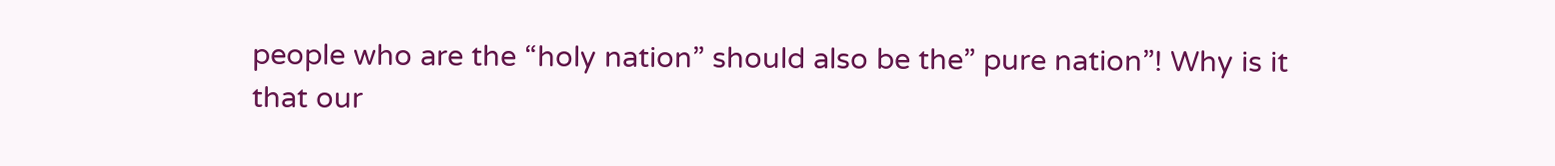people who are the “holy nation” should also be the” pure nation”! Why is it that our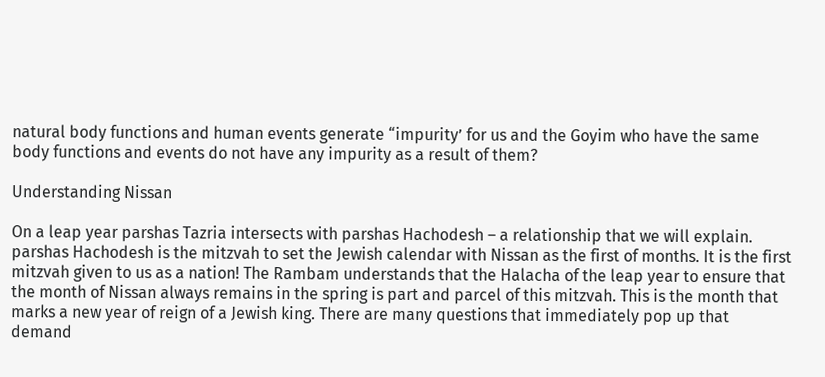natural body functions and human events generate “impurity’ for us and the Goyim who have the same body functions and events do not have any impurity as a result of them?

Understanding Nissan

On a leap year parshas Tazria intersects with parshas Hachodesh – a relationship that we will explain. parshas Hachodesh is the mitzvah to set the Jewish calendar with Nissan as the first of months. It is the first mitzvah given to us as a nation! The Rambam understands that the Halacha of the leap year to ensure that the month of Nissan always remains in the spring is part and parcel of this mitzvah. This is the month that marks a new year of reign of a Jewish king. There are many questions that immediately pop up that demand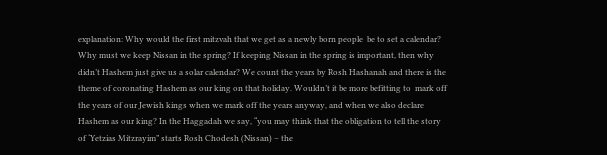explanation: Why would the first mitzvah that we get as a newly born people  be to set a calendar? Why must we keep Nissan in the spring? If keeping Nissan in the spring is important, then why didn’t Hashem just give us a solar calendar? We count the years by Rosh Hashanah and there is the theme of coronating Hashem as our king on that holiday. Wouldn’t it be more befitting to  mark off the years of our Jewish kings when we mark off the years anyway, and when we also declare Hashem as our king? In the Haggadah we say, “you may think that the obligation to tell the story of ‘Yetzias Mitzrayim” starts Rosh Chodesh (Nissan) – the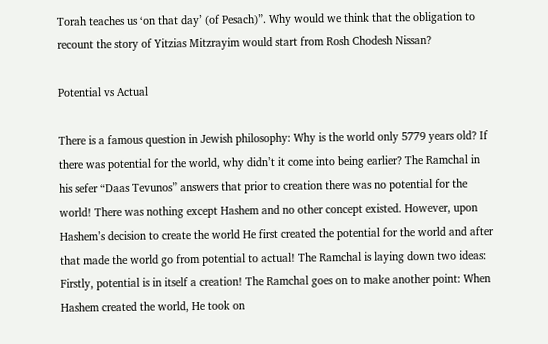Torah teaches us ‘on that day’ (of Pesach)”. Why would we think that the obligation to recount the story of Yitzias Mitzrayim would start from Rosh Chodesh Nissan?

Potential vs Actual

There is a famous question in Jewish philosophy: Why is the world only 5779 years old? If there was potential for the world, why didn’t it come into being earlier? The Ramchal in his sefer “Daas Tevunos” answers that prior to creation there was no potential for the world! There was nothing except Hashem and no other concept existed. However, upon Hashem’s decision to create the world He first created the potential for the world and after that made the world go from potential to actual! The Ramchal is laying down two ideas: Firstly, potential is in itself a creation! The Ramchal goes on to make another point: When Hashem created the world, He took on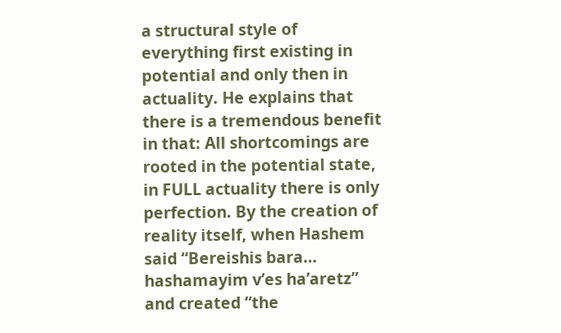a structural style of everything first existing in potential and only then in actuality. He explains that there is a tremendous benefit in that: All shortcomings are rooted in the potential state, in FULL actuality there is only perfection. By the creation of reality itself, when Hashem said “Bereishis bara… hashamayim v’es ha’aretz” and created “the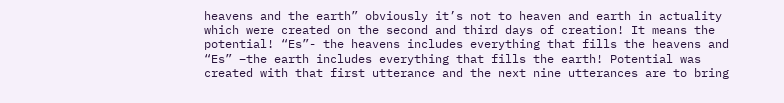heavens and the earth” obviously it’s not to heaven and earth in actuality which were created on the second and third days of creation! It means the potential! “Es”- the heavens includes everything that fills the heavens and “Es” –the earth includes everything that fills the earth! Potential was created with that first utterance and the next nine utterances are to bring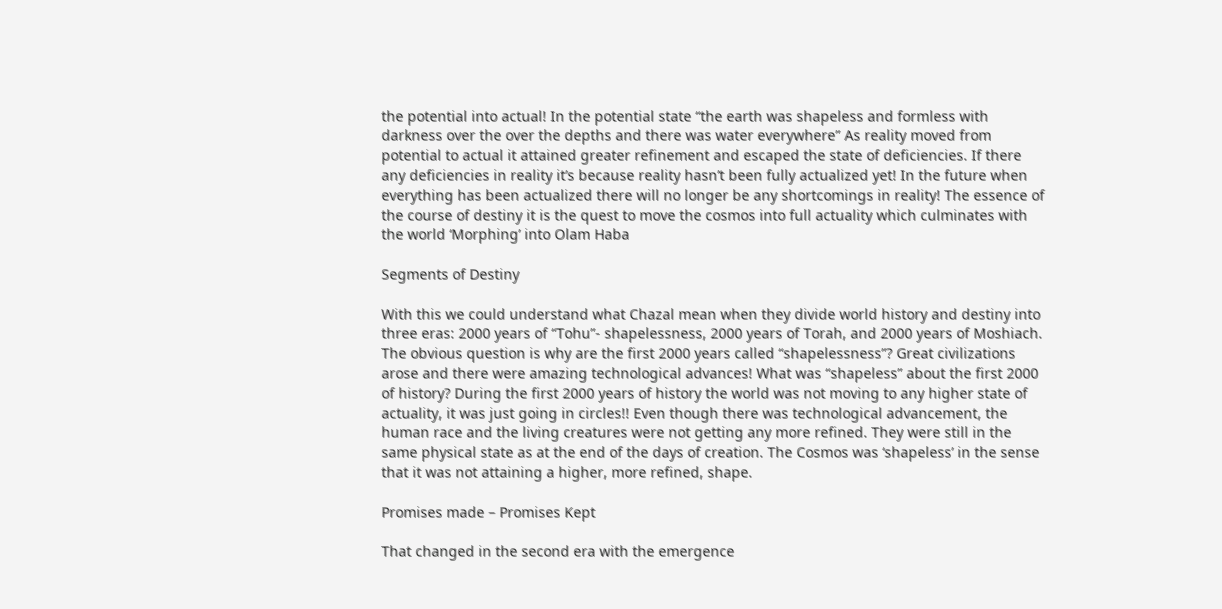the potential into actual! In the potential state “the earth was shapeless and formless with darkness over the over the depths and there was water everywhere” As reality moved from potential to actual it attained greater refinement and escaped the state of deficiencies. If there any deficiencies in reality it’s because reality hasn’t been fully actualized yet! In the future when everything has been actualized there will no longer be any shortcomings in reality! The essence of the course of destiny it is the quest to move the cosmos into full actuality which culminates with the world ‘Morphing’ into Olam Haba

Segments of Destiny

With this we could understand what Chazal mean when they divide world history and destiny into three eras: 2000 years of “Tohu”- shapelessness, 2000 years of Torah, and 2000 years of Moshiach. The obvious question is why are the first 2000 years called “shapelessness”? Great civilizations arose and there were amazing technological advances! What was “shapeless” about the first 2000 of history? During the first 2000 years of history the world was not moving to any higher state of actuality, it was just going in circles!! Even though there was technological advancement, the human race and the living creatures were not getting any more refined. They were still in the same physical state as at the end of the days of creation. The Cosmos was ‘shapeless’ in the sense that it was not attaining a higher, more refined, shape.

Promises made – Promises Kept

That changed in the second era with the emergence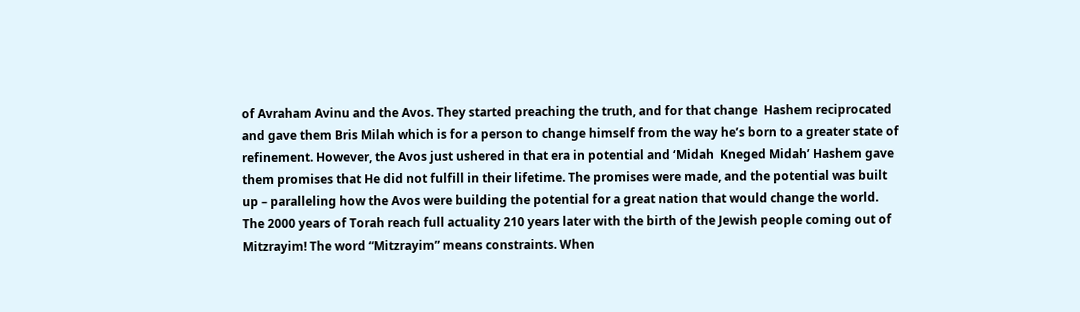of Avraham Avinu and the Avos. They started preaching the truth, and for that change  Hashem reciprocated and gave them Bris Milah which is for a person to change himself from the way he’s born to a greater state of refinement. However, the Avos just ushered in that era in potential and ‘Midah  Kneged Midah’ Hashem gave them promises that He did not fulfill in their lifetime. The promises were made, and the potential was built up – paralleling how the Avos were building the potential for a great nation that would change the world. The 2000 years of Torah reach full actuality 210 years later with the birth of the Jewish people coming out of Mitzrayim! The word “Mitzrayim” means constraints. When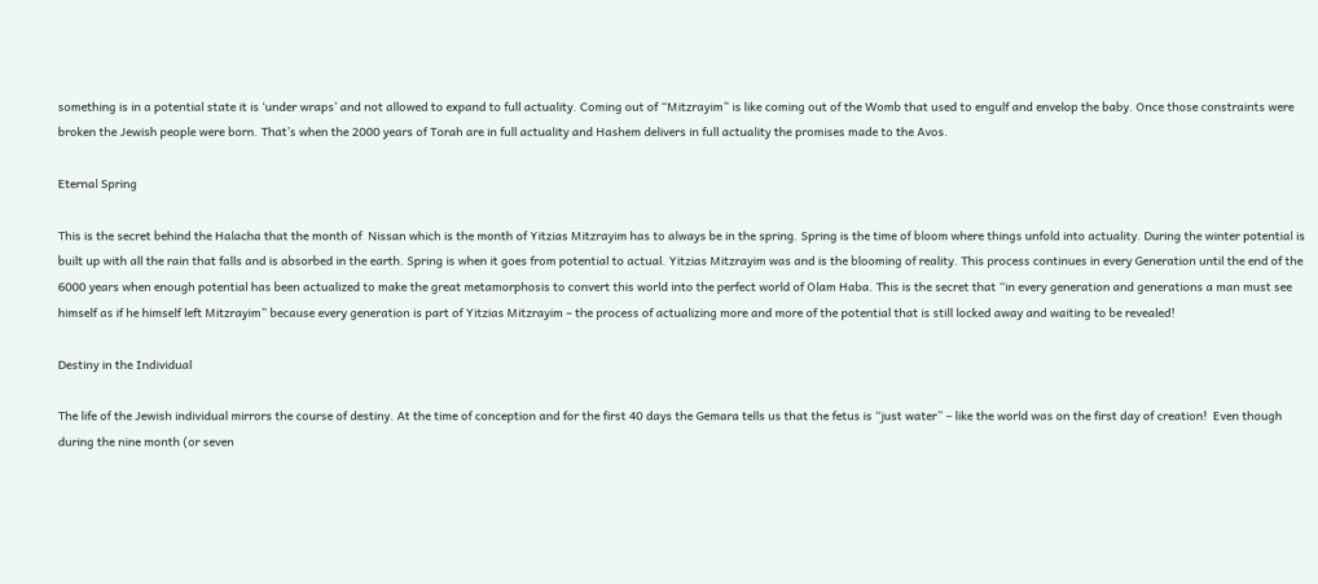something is in a potential state it is ‘under wraps’ and not allowed to expand to full actuality. Coming out of “Mitzrayim” is like coming out of the Womb that used to engulf and envelop the baby. Once those constraints were broken the Jewish people were born. That’s when the 2000 years of Torah are in full actuality and Hashem delivers in full actuality the promises made to the Avos.

Eternal Spring

This is the secret behind the Halacha that the month of  Nissan which is the month of Yitzias Mitzrayim has to always be in the spring. Spring is the time of bloom where things unfold into actuality. During the winter potential is built up with all the rain that falls and is absorbed in the earth. Spring is when it goes from potential to actual. Yitzias Mitzrayim was and is the blooming of reality. This process continues in every Generation until the end of the 6000 years when enough potential has been actualized to make the great metamorphosis to convert this world into the perfect world of Olam Haba. This is the secret that “in every generation and generations a man must see himself as if he himself left Mitzrayim” because every generation is part of Yitzias Mitzrayim – the process of actualizing more and more of the potential that is still locked away and waiting to be revealed!

Destiny in the Individual

The life of the Jewish individual mirrors the course of destiny. At the time of conception and for the first 40 days the Gemara tells us that the fetus is “just water” – like the world was on the first day of creation!  Even though during the nine month (or seven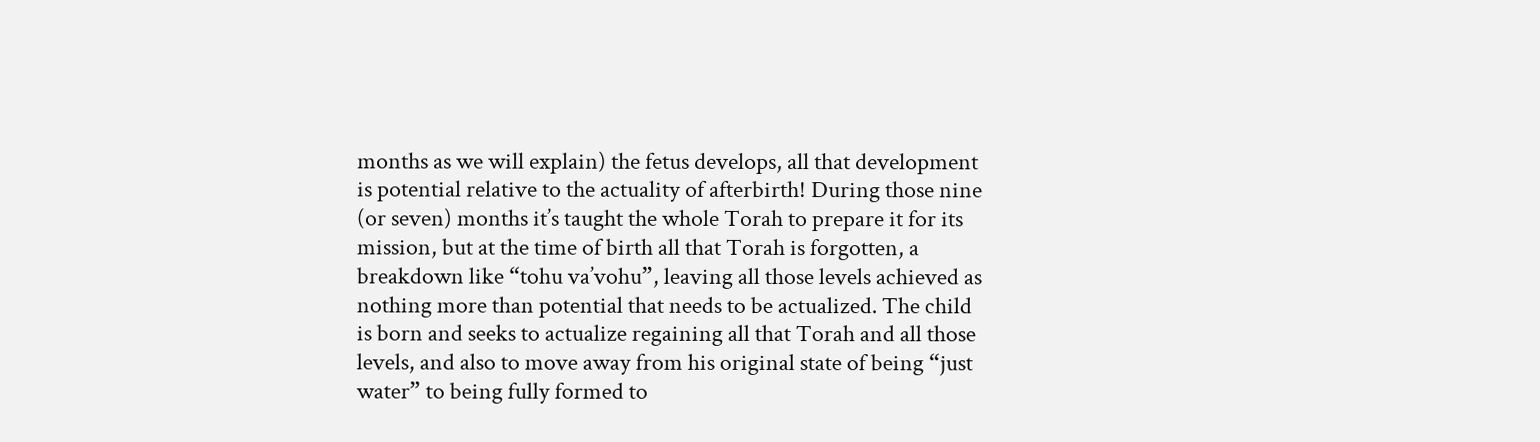months as we will explain) the fetus develops, all that development is potential relative to the actuality of afterbirth! During those nine (or seven) months it’s taught the whole Torah to prepare it for its mission, but at the time of birth all that Torah is forgotten, a breakdown like “tohu va’vohu”, leaving all those levels achieved as nothing more than potential that needs to be actualized. The child is born and seeks to actualize regaining all that Torah and all those levels, and also to move away from his original state of being “just water” to being fully formed to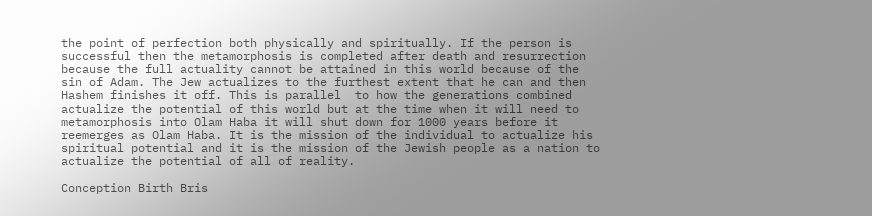the point of perfection both physically and spiritually. If the person is successful then the metamorphosis is completed after death and resurrection because the full actuality cannot be attained in this world because of the sin of Adam. The Jew actualizes to the furthest extent that he can and then Hashem finishes it off. This is parallel  to how the generations combined actualize the potential of this world but at the time when it will need to metamorphosis into Olam Haba it will shut down for 1000 years before it reemerges as Olam Haba. It is the mission of the individual to actualize his spiritual potential and it is the mission of the Jewish people as a nation to actualize the potential of all of reality.

Conception Birth Bris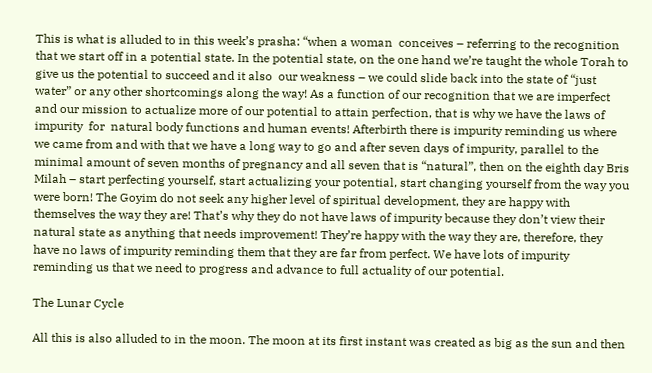This is what is alluded to in this week’s prasha: “when a woman  conceives – referring to the recognition that we start off in a potential state. In the potential state, on the one hand we’re taught the whole Torah to give us the potential to succeed and it also  our weakness – we could slide back into the state of “just  water” or any other shortcomings along the way! As a function of our recognition that we are imperfect and our mission to actualize more of our potential to attain perfection, that is why we have the laws of impurity  for  natural body functions and human events! Afterbirth there is impurity reminding us where we came from and with that we have a long way to go and after seven days of impurity, parallel to the minimal amount of seven months of pregnancy and all seven that is “natural”, then on the eighth day Bris Milah – start perfecting yourself, start actualizing your potential, start changing yourself from the way you were born! The Goyim do not seek any higher level of spiritual development, they are happy with themselves the way they are! That’s why they do not have laws of impurity because they don’t view their natural state as anything that needs improvement! They’re happy with the way they are, therefore, they have no laws of impurity reminding them that they are far from perfect. We have lots of impurity reminding us that we need to progress and advance to full actuality of our potential.

The Lunar Cycle

All this is also alluded to in the moon. The moon at its first instant was created as big as the sun and then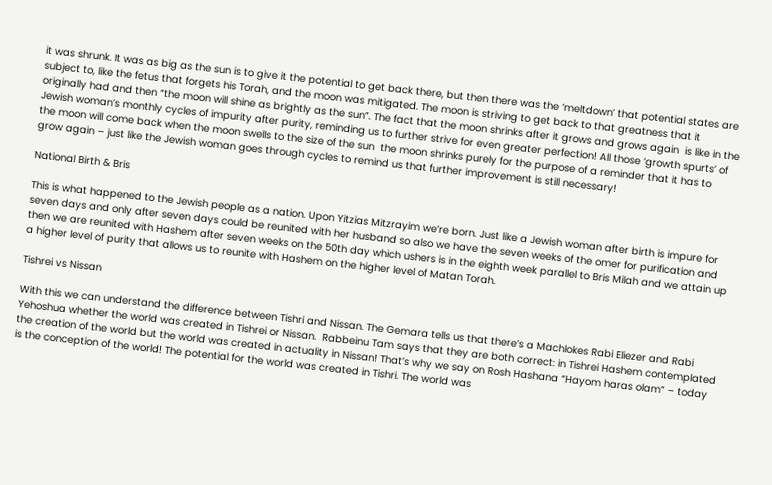it was shrunk. It was as big as the sun is to give it the potential to get back there, but then there was the ‘meltdown’ that potential states are subject to, like the fetus that forgets his Torah, and the moon was mitigated. The moon is striving to get back to that greatness that it originally had and then “the moon will shine as brightly as the sun”. The fact that the moon shrinks after it grows and grows again  is like in the Jewish woman’s monthly cycles of impurity after purity, reminding us to further strive for even greater perfection! All those ‘growth spurts’ of the moon will come back when the moon swells to the size of the sun  the moon shrinks purely for the purpose of a reminder that it has to grow again – just like the Jewish woman goes through cycles to remind us that further improvement is still necessary!

National Birth & Bris

This is what happened to the Jewish people as a nation. Upon Yitzias Mitzrayim we’re born. Just like a Jewish woman after birth is impure for seven days and only after seven days could be reunited with her husband so also we have the seven weeks of the omer for purification and then we are reunited with Hashem after seven weeks on the 50th day which ushers is in the eighth week parallel to Bris Milah and we attain up a higher level of purity that allows us to reunite with Hashem on the higher level of Matan Torah.

Tishrei vs Nissan

With this we can understand the difference between Tishri and Nissan. The Gemara tells us that there’s a Machlokes Rabi Eliezer and Rabi Yehoshua whether the world was created in Tishrei or Nissan.  Rabbeinu Tam says that they are both correct: in Tishrei Hashem contemplated the creation of the world but the world was created in actuality in Nissan! That’s why we say on Rosh Hashana “Hayom haras olam” – today is the conception of the world! The potential for the world was created in Tishri. The world was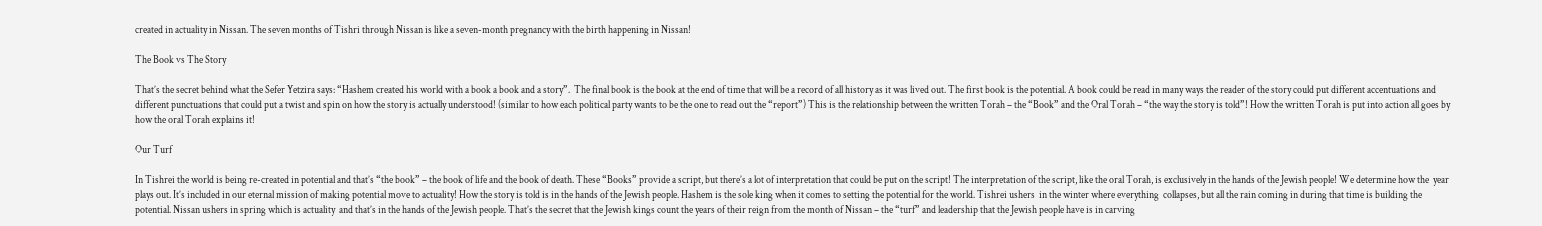created in actuality in Nissan. The seven months of Tishri through Nissan is like a seven-month pregnancy with the birth happening in Nissan!

The Book vs The Story

That’s the secret behind what the Sefer Yetzira says: “Hashem created his world with a book a book and a story”.  The final book is the book at the end of time that will be a record of all history as it was lived out. The first book is the potential. A book could be read in many ways the reader of the story could put different accentuations and different punctuations that could put a twist and spin on how the story is actually understood! (similar to how each political party wants to be the one to read out the “report”) This is the relationship between the written Torah – the “Book” and the Oral Torah – “the way the story is told”! How the written Torah is put into action all goes by how the oral Torah explains it!

Our Turf

In Tishrei the world is being re-created in potential and that’s “the book” – the book of life and the book of death. These “Books” provide a script, but there’s a lot of interpretation that could be put on the script! The interpretation of the script, like the oral Torah, is exclusively in the hands of the Jewish people! We determine how the  year plays out. It’s included in our eternal mission of making potential move to actuality! How the story is told is in the hands of the Jewish people. Hashem is the sole king when it comes to setting the potential for the world. Tishrei ushers  in the winter where everything  collapses, but all the rain coming in during that time is building the potential. Nissan ushers in spring which is actuality  and that’s in the hands of the Jewish people. That’s the secret that the Jewish kings count the years of their reign from the month of Nissan – the “turf” and leadership that the Jewish people have is in carving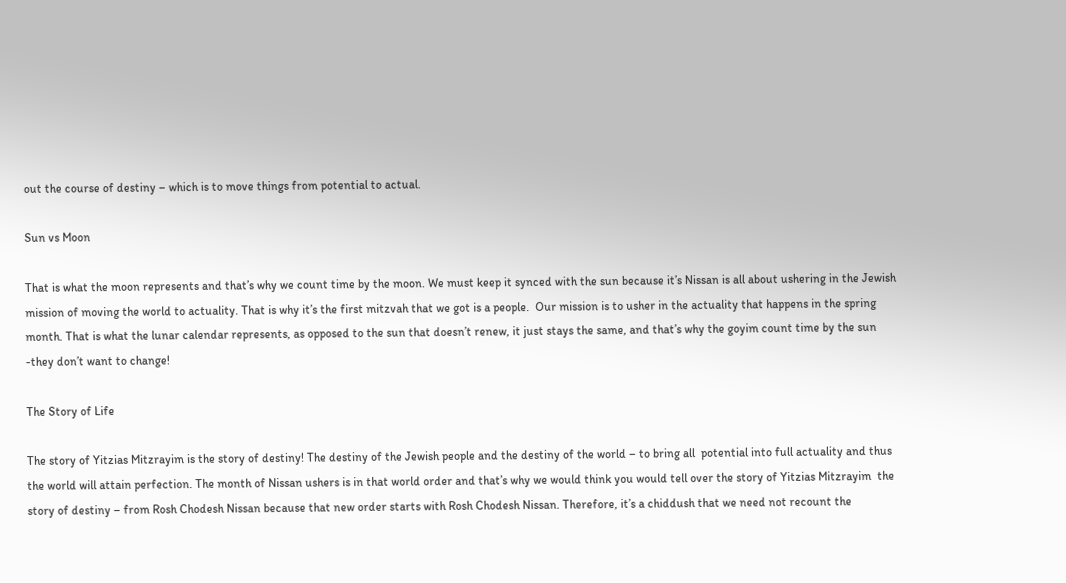out the course of destiny – which is to move things from potential to actual.

Sun vs Moon

That is what the moon represents and that’s why we count time by the moon. We must keep it synced with the sun because it’s Nissan is all about ushering in the Jewish mission of moving the world to actuality. That is why it’s the first mitzvah that we got is a people.  Our mission is to usher in the actuality that happens in the spring month. That is what the lunar calendar represents, as opposed to the sun that doesn’t renew, it just stays the same, and that’s why the goyim count time by the sun -they don’t want to change!

The Story of Life

The story of Yitzias Mitzrayim is the story of destiny! The destiny of the Jewish people and the destiny of the world – to bring all  potential into full actuality and thus the world will attain perfection. The month of Nissan ushers is in that world order and that’s why we would think you would tell over the story of Yitzias Mitzrayim  the story of destiny – from Rosh Chodesh Nissan because that new order starts with Rosh Chodesh Nissan. Therefore, it’s a chiddush that we need not recount the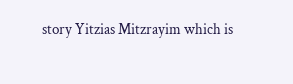story Yitzias Mitzrayim which is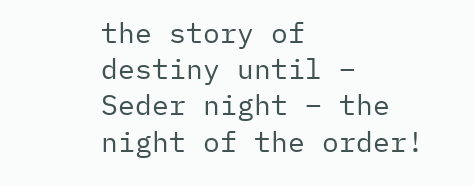the story of destiny until – Seder night – the night of the order!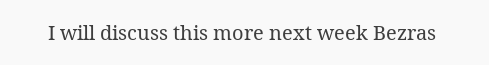I will discuss this more next week Bezras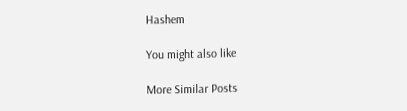Hashem

You might also like

More Similar Posts